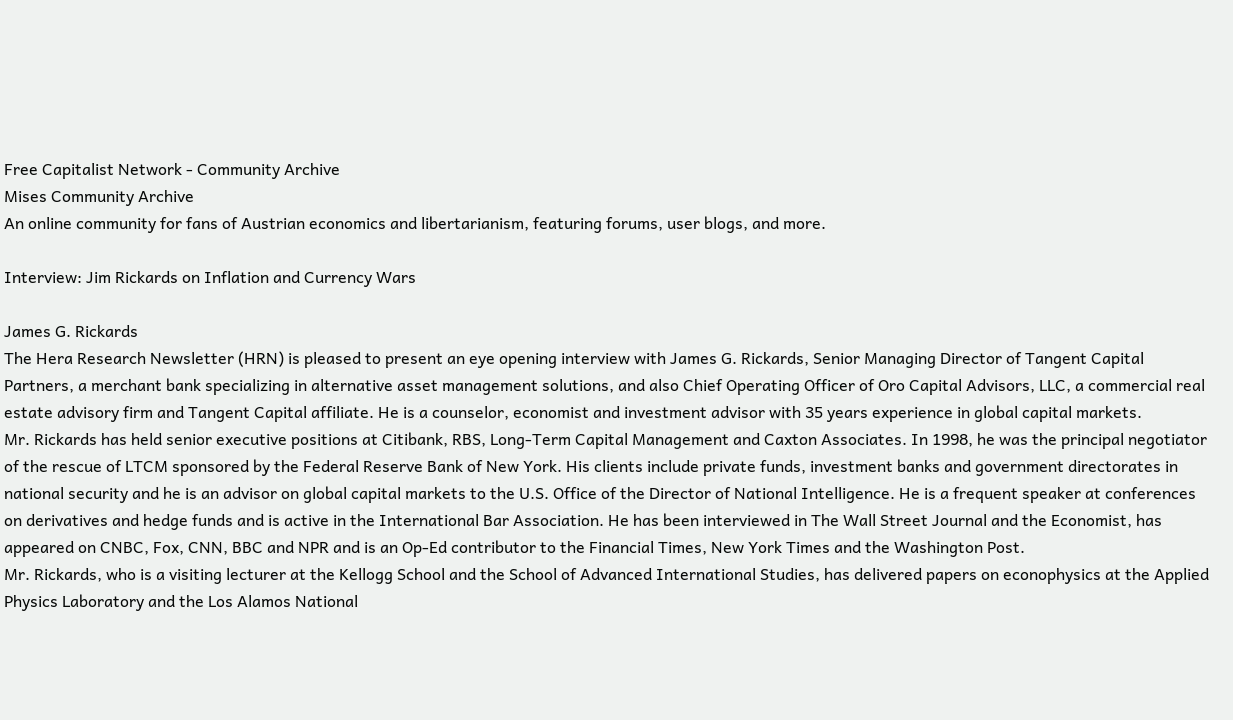Free Capitalist Network - Community Archive
Mises Community Archive
An online community for fans of Austrian economics and libertarianism, featuring forums, user blogs, and more.

Interview: Jim Rickards on Inflation and Currency Wars

James G. Rickards
The Hera Research Newsletter (HRN) is pleased to present an eye opening interview with James G. Rickards, Senior Managing Director of Tangent Capital Partners, a merchant bank specializing in alternative asset management solutions, and also Chief Operating Officer of Oro Capital Advisors, LLC, a commercial real estate advisory firm and Tangent Capital affiliate. He is a counselor, economist and investment advisor with 35 years experience in global capital markets.
Mr. Rickards has held senior executive positions at Citibank, RBS, Long-Term Capital Management and Caxton Associates. In 1998, he was the principal negotiator of the rescue of LTCM sponsored by the Federal Reserve Bank of New York. His clients include private funds, investment banks and government directorates in national security and he is an advisor on global capital markets to the U.S. Office of the Director of National Intelligence. He is a frequent speaker at conferences on derivatives and hedge funds and is active in the International Bar Association. He has been interviewed in The Wall Street Journal and the Economist, has appeared on CNBC, Fox, CNN, BBC and NPR and is an Op-Ed contributor to the Financial Times, New York Times and the Washington Post.
Mr. Rickards, who is a visiting lecturer at the Kellogg School and the School of Advanced International Studies, has delivered papers on econophysics at the Applied Physics Laboratory and the Los Alamos National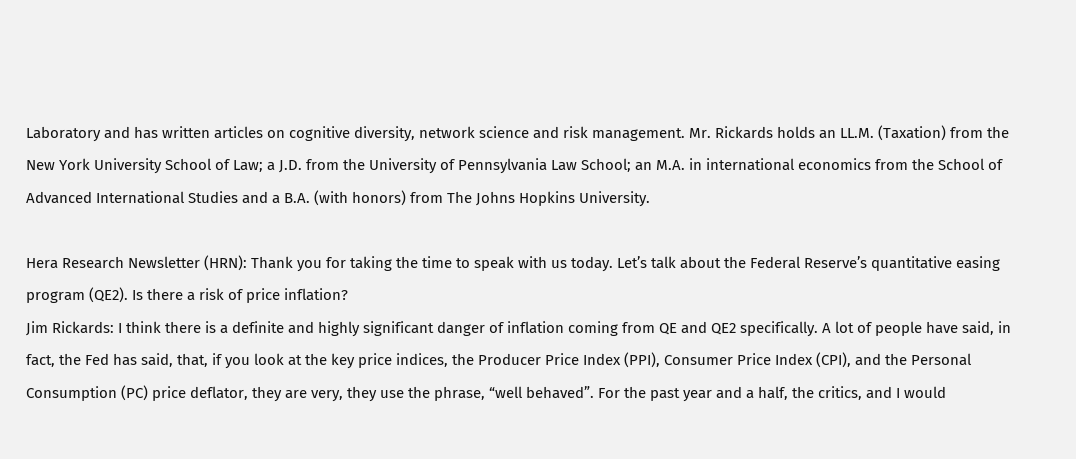Laboratory and has written articles on cognitive diversity, network science and risk management. Mr. Rickards holds an LL.M. (Taxation) from the New York University School of Law; a J.D. from the University of Pennsylvania Law School; an M.A. in international economics from the School of Advanced International Studies and a B.A. (with honors) from The Johns Hopkins University.

Hera Research Newsletter (HRN): Thank you for taking the time to speak with us today. Let’s talk about the Federal Reserve’s quantitative easing program (QE2). Is there a risk of price inflation?
Jim Rickards: I think there is a definite and highly significant danger of inflation coming from QE and QE2 specifically. A lot of people have said, in fact, the Fed has said, that, if you look at the key price indices, the Producer Price Index (PPI), Consumer Price Index (CPI), and the Personal Consumption (PC) price deflator, they are very, they use the phrase, “well behaved”. For the past year and a half, the critics, and I would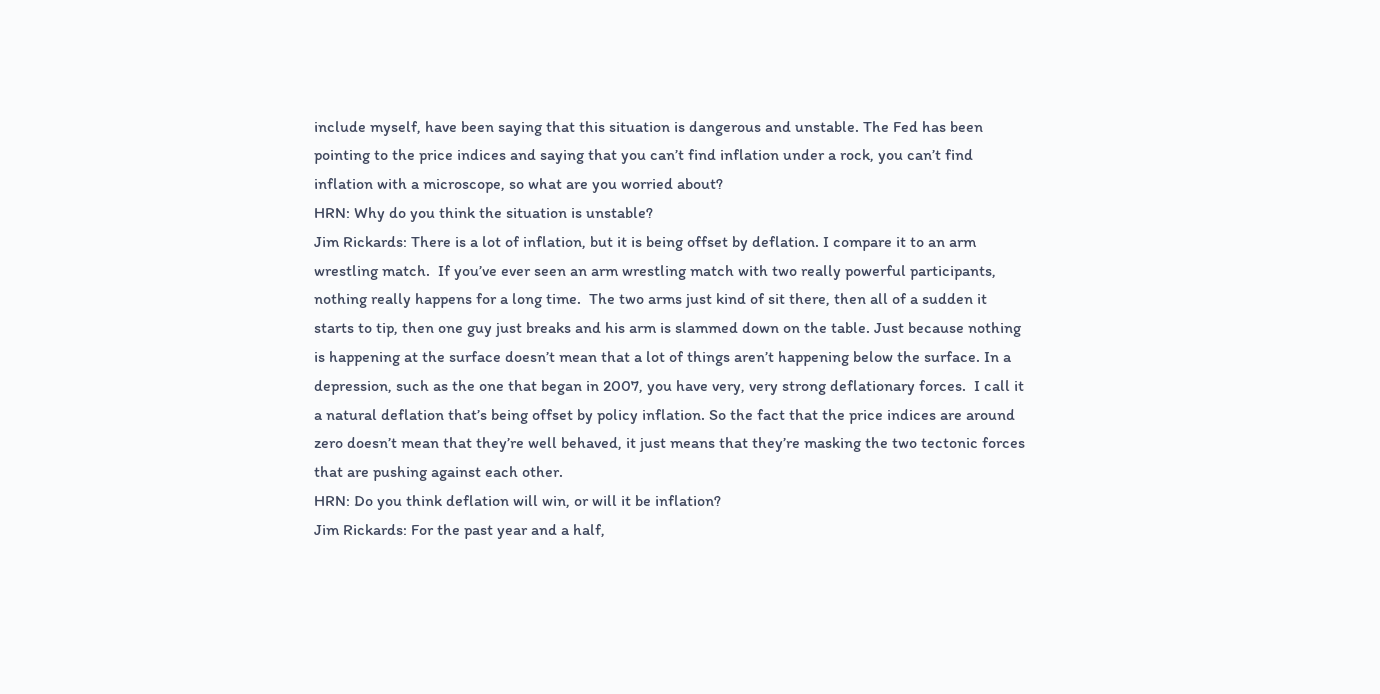include myself, have been saying that this situation is dangerous and unstable. The Fed has been pointing to the price indices and saying that you can’t find inflation under a rock, you can’t find inflation with a microscope, so what are you worried about?
HRN: Why do you think the situation is unstable?
Jim Rickards: There is a lot of inflation, but it is being offset by deflation. I compare it to an arm wrestling match.  If you’ve ever seen an arm wrestling match with two really powerful participants, nothing really happens for a long time.  The two arms just kind of sit there, then all of a sudden it starts to tip, then one guy just breaks and his arm is slammed down on the table. Just because nothing is happening at the surface doesn’t mean that a lot of things aren’t happening below the surface. In a depression, such as the one that began in 2007, you have very, very strong deflationary forces.  I call it a natural deflation that’s being offset by policy inflation. So the fact that the price indices are around zero doesn’t mean that they’re well behaved, it just means that they’re masking the two tectonic forces that are pushing against each other.
HRN: Do you think deflation will win, or will it be inflation?
Jim Rickards: For the past year and a half,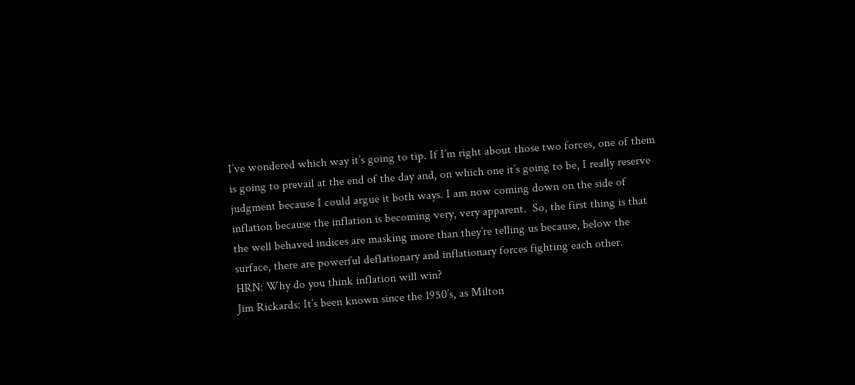I’ve wondered which way it’s going to tip. If I’m right about those two forces, one of them is going to prevail at the end of the day and, on which one it’s going to be, I really reserve judgment because I could argue it both ways. I am now coming down on the side of inflation because the inflation is becoming very, very apparent.  So, the first thing is that the well behaved indices are masking more than they’re telling us because, below the surface, there are powerful deflationary and inflationary forces fighting each other.
HRN: Why do you think inflation will win?
Jim Rickards: It’s been known since the 1950’s, as Milton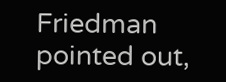Friedman pointed out,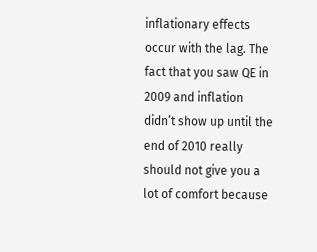inflationary effects occur with the lag. The fact that you saw QE in 2009 and inflation didn’t show up until the end of 2010 really should not give you a lot of comfort because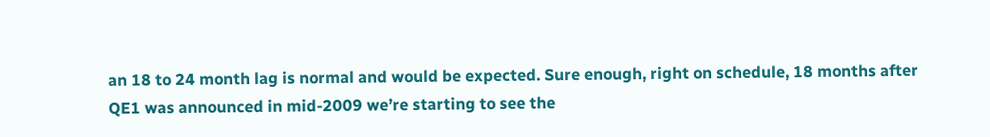an 18 to 24 month lag is normal and would be expected. Sure enough, right on schedule, 18 months after QE1 was announced in mid-2009 we’re starting to see the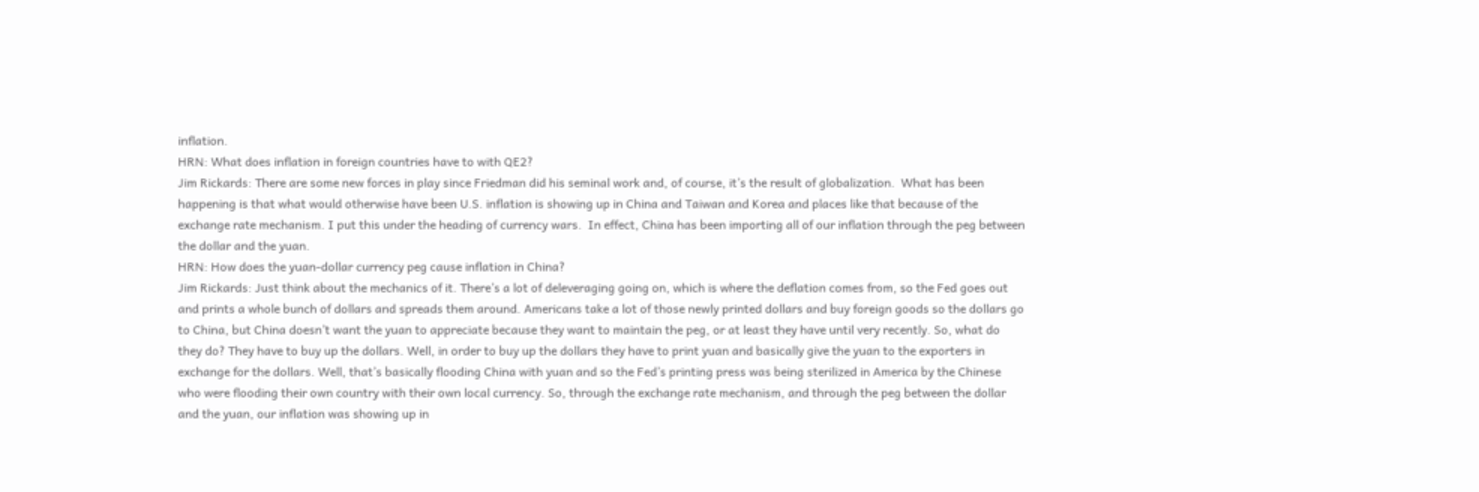inflation.
HRN: What does inflation in foreign countries have to with QE2?
Jim Rickards: There are some new forces in play since Friedman did his seminal work and, of course, it’s the result of globalization.  What has been happening is that what would otherwise have been U.S. inflation is showing up in China and Taiwan and Korea and places like that because of the exchange rate mechanism. I put this under the heading of currency wars.  In effect, China has been importing all of our inflation through the peg between the dollar and the yuan.
HRN: How does the yuan-dollar currency peg cause inflation in China?
Jim Rickards: Just think about the mechanics of it. There’s a lot of deleveraging going on, which is where the deflation comes from, so the Fed goes out and prints a whole bunch of dollars and spreads them around. Americans take a lot of those newly printed dollars and buy foreign goods so the dollars go to China, but China doesn’t want the yuan to appreciate because they want to maintain the peg, or at least they have until very recently. So, what do they do? They have to buy up the dollars. Well, in order to buy up the dollars they have to print yuan and basically give the yuan to the exporters in exchange for the dollars. Well, that’s basically flooding China with yuan and so the Fed’s printing press was being sterilized in America by the Chinese who were flooding their own country with their own local currency. So, through the exchange rate mechanism, and through the peg between the dollar and the yuan, our inflation was showing up in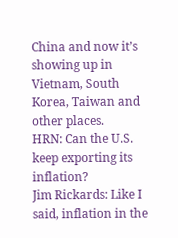China and now it’s showing up in Vietnam, South Korea, Taiwan and other places.
HRN: Can the U.S. keep exporting its inflation?
Jim Rickards: Like I said, inflation in the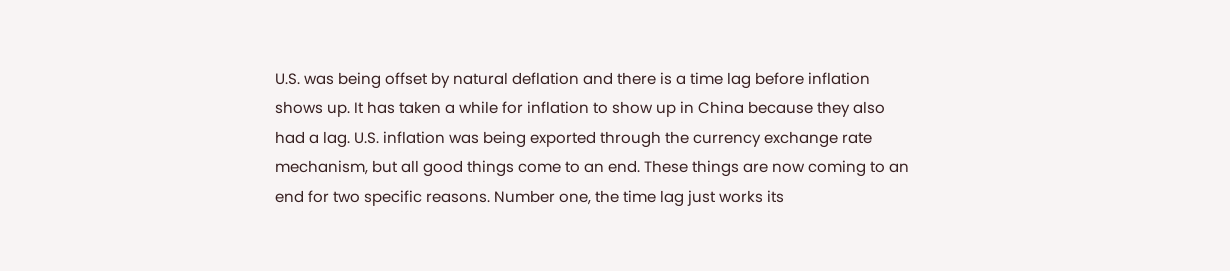U.S. was being offset by natural deflation and there is a time lag before inflation shows up. It has taken a while for inflation to show up in China because they also had a lag. U.S. inflation was being exported through the currency exchange rate mechanism, but all good things come to an end. These things are now coming to an end for two specific reasons. Number one, the time lag just works its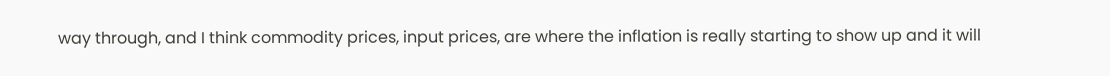way through, and I think commodity prices, input prices, are where the inflation is really starting to show up and it will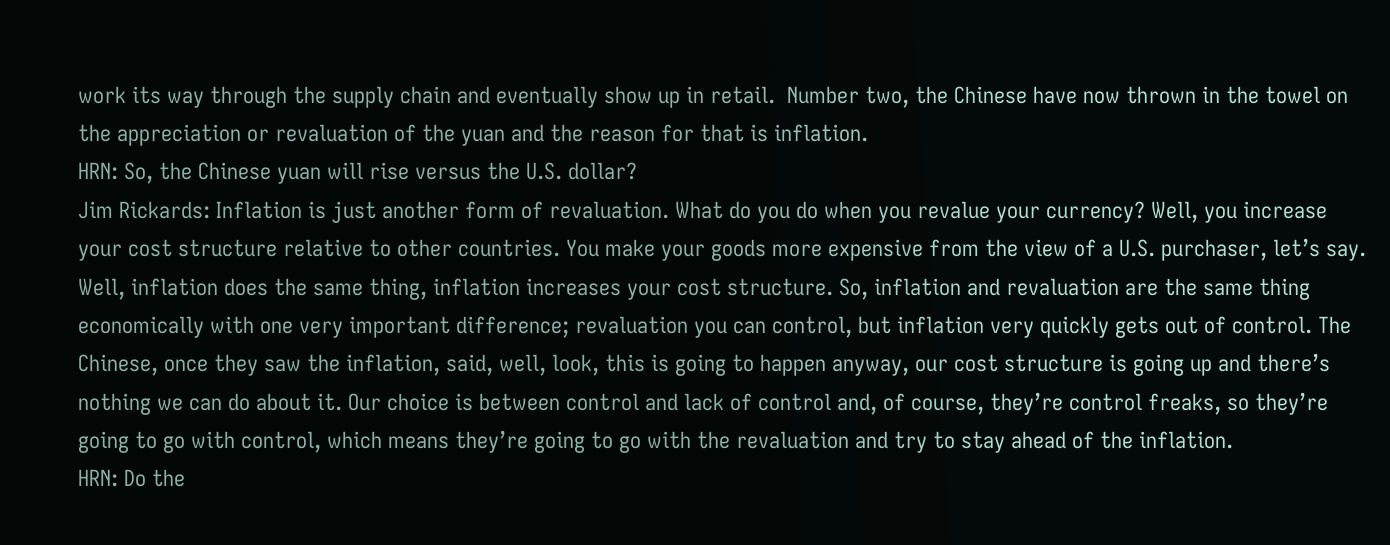work its way through the supply chain and eventually show up in retail.  Number two, the Chinese have now thrown in the towel on the appreciation or revaluation of the yuan and the reason for that is inflation.
HRN: So, the Chinese yuan will rise versus the U.S. dollar?
Jim Rickards: Inflation is just another form of revaluation. What do you do when you revalue your currency? Well, you increase your cost structure relative to other countries. You make your goods more expensive from the view of a U.S. purchaser, let’s say. Well, inflation does the same thing, inflation increases your cost structure. So, inflation and revaluation are the same thing economically with one very important difference; revaluation you can control, but inflation very quickly gets out of control. The Chinese, once they saw the inflation, said, well, look, this is going to happen anyway, our cost structure is going up and there’s nothing we can do about it. Our choice is between control and lack of control and, of course, they’re control freaks, so they’re going to go with control, which means they’re going to go with the revaluation and try to stay ahead of the inflation.
HRN: Do the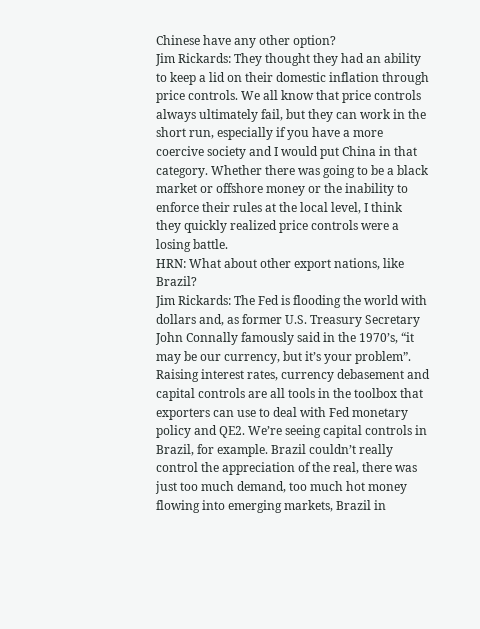Chinese have any other option?
Jim Rickards: They thought they had an ability to keep a lid on their domestic inflation through price controls. We all know that price controls always ultimately fail, but they can work in the short run, especially if you have a more coercive society and I would put China in that category. Whether there was going to be a black market or offshore money or the inability to enforce their rules at the local level, I think they quickly realized price controls were a losing battle.
HRN: What about other export nations, like Brazil?
Jim Rickards: The Fed is flooding the world with dollars and, as former U.S. Treasury Secretary John Connally famously said in the 1970’s, “it may be our currency, but it’s your problem”. Raising interest rates, currency debasement and capital controls are all tools in the toolbox that exporters can use to deal with Fed monetary policy and QE2. We’re seeing capital controls in Brazil, for example. Brazil couldn’t really control the appreciation of the real, there was just too much demand, too much hot money flowing into emerging markets, Brazil in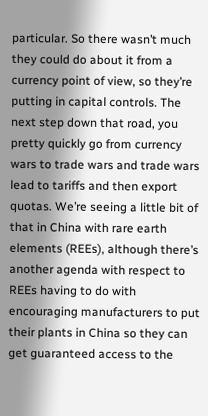particular. So there wasn’t much they could do about it from a currency point of view, so they’re putting in capital controls. The next step down that road, you pretty quickly go from currency wars to trade wars and trade wars lead to tariffs and then export quotas. We’re seeing a little bit of that in China with rare earth elements (REEs), although there’s another agenda with respect to REEs having to do with encouraging manufacturers to put their plants in China so they can get guaranteed access to the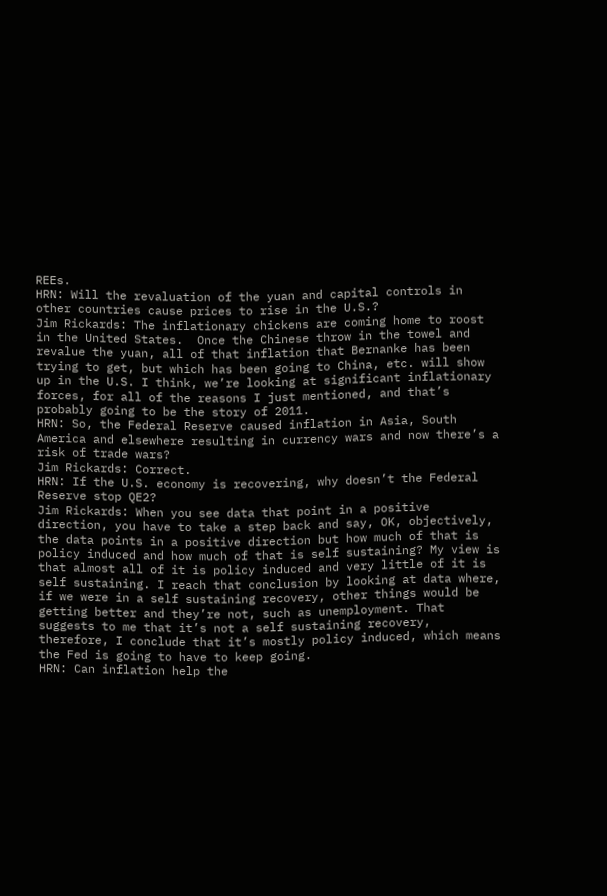REEs.
HRN: Will the revaluation of the yuan and capital controls in other countries cause prices to rise in the U.S.?
Jim Rickards: The inflationary chickens are coming home to roost in the United States.  Once the Chinese throw in the towel and revalue the yuan, all of that inflation that Bernanke has been trying to get, but which has been going to China, etc. will show up in the U.S. I think, we’re looking at significant inflationary forces, for all of the reasons I just mentioned, and that’s probably going to be the story of 2011.
HRN: So, the Federal Reserve caused inflation in Asia, South America and elsewhere resulting in currency wars and now there’s a risk of trade wars?
Jim Rickards: Correct.
HRN: If the U.S. economy is recovering, why doesn’t the Federal Reserve stop QE2?
Jim Rickards: When you see data that point in a positive direction, you have to take a step back and say, OK, objectively, the data points in a positive direction but how much of that is policy induced and how much of that is self sustaining? My view is that almost all of it is policy induced and very little of it is self sustaining. I reach that conclusion by looking at data where, if we were in a self sustaining recovery, other things would be getting better and they’re not, such as unemployment. That suggests to me that it’s not a self sustaining recovery, therefore, I conclude that it’s mostly policy induced, which means the Fed is going to have to keep going.
HRN: Can inflation help the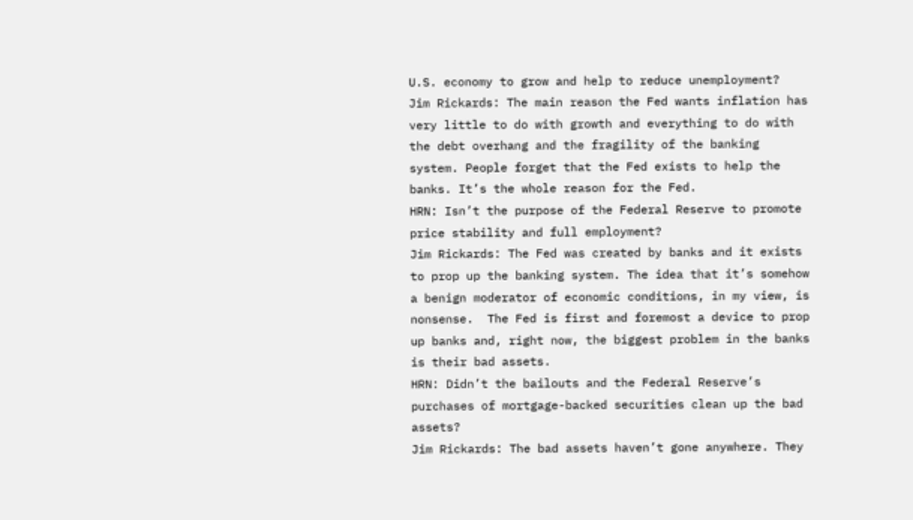U.S. economy to grow and help to reduce unemployment?
Jim Rickards: The main reason the Fed wants inflation has very little to do with growth and everything to do with the debt overhang and the fragility of the banking system. People forget that the Fed exists to help the banks. It’s the whole reason for the Fed.
HRN: Isn’t the purpose of the Federal Reserve to promote price stability and full employment?
Jim Rickards: The Fed was created by banks and it exists to prop up the banking system. The idea that it’s somehow a benign moderator of economic conditions, in my view, is nonsense.  The Fed is first and foremost a device to prop up banks and, right now, the biggest problem in the banks is their bad assets.
HRN: Didn’t the bailouts and the Federal Reserve’s purchases of mortgage-backed securities clean up the bad assets?
Jim Rickards: The bad assets haven’t gone anywhere. They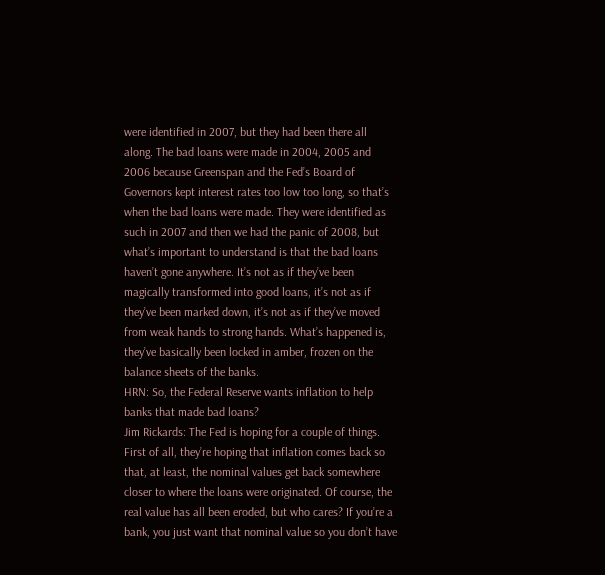were identified in 2007, but they had been there all along. The bad loans were made in 2004, 2005 and 2006 because Greenspan and the Fed’s Board of Governors kept interest rates too low too long, so that’s when the bad loans were made. They were identified as such in 2007 and then we had the panic of 2008, but what’s important to understand is that the bad loans haven’t gone anywhere. It’s not as if they’ve been magically transformed into good loans, it’s not as if they’ve been marked down, it’s not as if they’ve moved from weak hands to strong hands. What’s happened is, they’ve basically been locked in amber, frozen on the balance sheets of the banks.
HRN: So, the Federal Reserve wants inflation to help banks that made bad loans?
Jim Rickards: The Fed is hoping for a couple of things. First of all, they’re hoping that inflation comes back so that, at least, the nominal values get back somewhere closer to where the loans were originated. Of course, the real value has all been eroded, but who cares? If you’re a bank, you just want that nominal value so you don’t have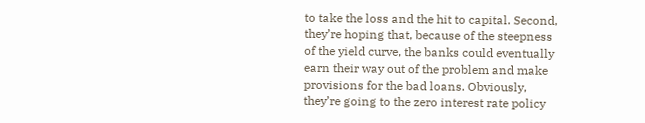to take the loss and the hit to capital. Second, they’re hoping that, because of the steepness of the yield curve, the banks could eventually earn their way out of the problem and make provisions for the bad loans. Obviously, they’re going to the zero interest rate policy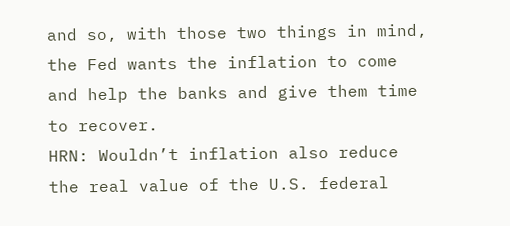and so, with those two things in mind, the Fed wants the inflation to come and help the banks and give them time to recover.
HRN: Wouldn’t inflation also reduce the real value of the U.S. federal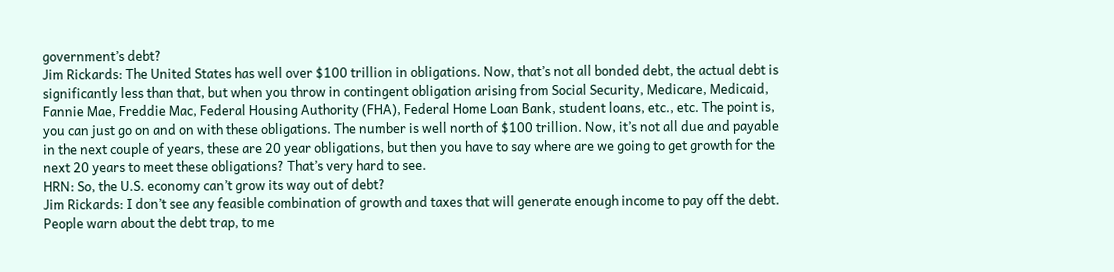government’s debt?
Jim Rickards: The United States has well over $100 trillion in obligations. Now, that’s not all bonded debt, the actual debt is significantly less than that, but when you throw in contingent obligation arising from Social Security, Medicare, Medicaid, Fannie Mae, Freddie Mac, Federal Housing Authority (FHA), Federal Home Loan Bank, student loans, etc., etc. The point is, you can just go on and on with these obligations. The number is well north of $100 trillion. Now, it’s not all due and payable in the next couple of years, these are 20 year obligations, but then you have to say where are we going to get growth for the next 20 years to meet these obligations? That’s very hard to see.
HRN: So, the U.S. economy can’t grow its way out of debt?
Jim Rickards: I don’t see any feasible combination of growth and taxes that will generate enough income to pay off the debt. People warn about the debt trap, to me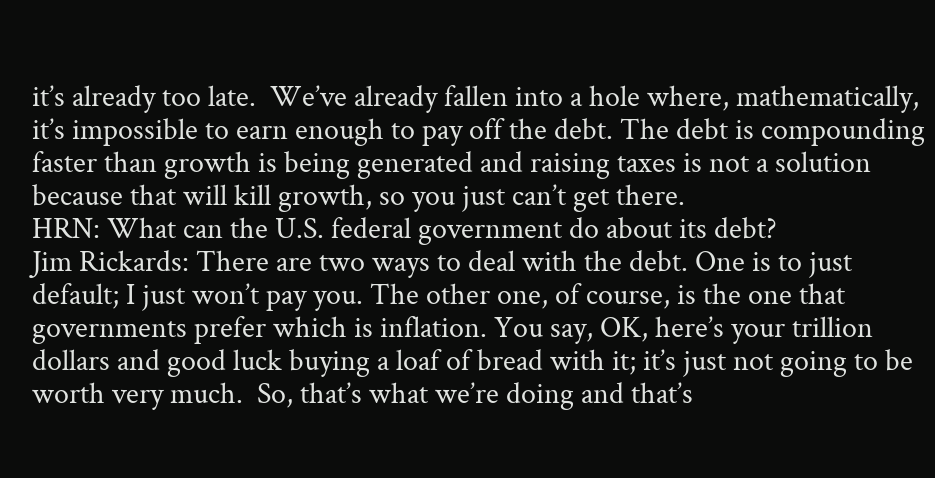it’s already too late.  We’ve already fallen into a hole where, mathematically, it’s impossible to earn enough to pay off the debt. The debt is compounding faster than growth is being generated and raising taxes is not a solution because that will kill growth, so you just can’t get there.
HRN: What can the U.S. federal government do about its debt?
Jim Rickards: There are two ways to deal with the debt. One is to just default; I just won’t pay you. The other one, of course, is the one that governments prefer which is inflation. You say, OK, here’s your trillion dollars and good luck buying a loaf of bread with it; it’s just not going to be worth very much.  So, that’s what we’re doing and that’s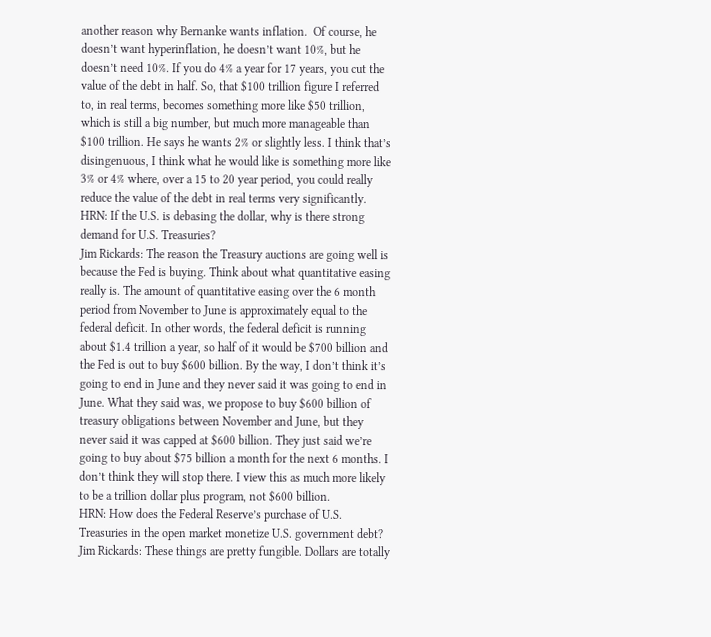another reason why Bernanke wants inflation.  Of course, he doesn’t want hyperinflation, he doesn’t want 10%, but he doesn’t need 10%. If you do 4% a year for 17 years, you cut the value of the debt in half. So, that $100 trillion figure I referred to, in real terms, becomes something more like $50 trillion, which is still a big number, but much more manageable than $100 trillion. He says he wants 2% or slightly less. I think that’s disingenuous, I think what he would like is something more like 3% or 4% where, over a 15 to 20 year period, you could really reduce the value of the debt in real terms very significantly.
HRN: If the U.S. is debasing the dollar, why is there strong demand for U.S. Treasuries?
Jim Rickards: The reason the Treasury auctions are going well is because the Fed is buying. Think about what quantitative easing really is. The amount of quantitative easing over the 6 month period from November to June is approximately equal to the federal deficit. In other words, the federal deficit is running about $1.4 trillion a year, so half of it would be $700 billion and the Fed is out to buy $600 billion. By the way, I don’t think it’s going to end in June and they never said it was going to end in June. What they said was, we propose to buy $600 billion of treasury obligations between November and June, but they never said it was capped at $600 billion. They just said we’re going to buy about $75 billion a month for the next 6 months. I don’t think they will stop there. I view this as much more likely to be a trillion dollar plus program, not $600 billion.
HRN: How does the Federal Reserve’s purchase of U.S. Treasuries in the open market monetize U.S. government debt?
Jim Rickards: These things are pretty fungible. Dollars are totally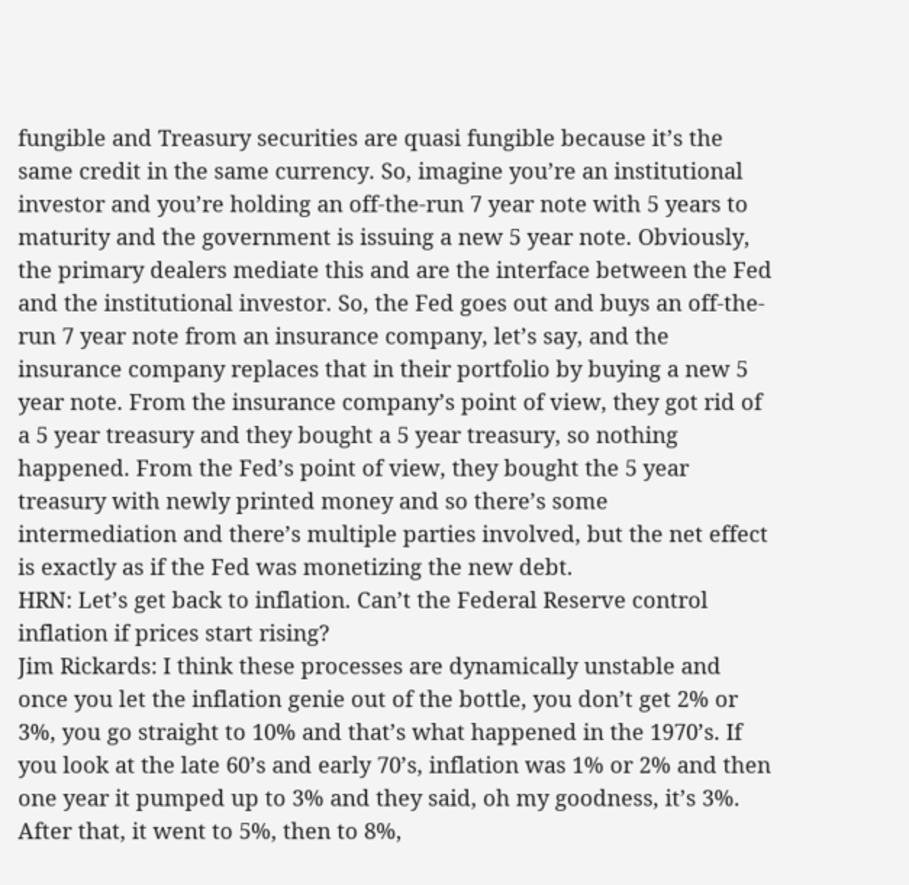fungible and Treasury securities are quasi fungible because it’s the same credit in the same currency. So, imagine you’re an institutional investor and you’re holding an off-the-run 7 year note with 5 years to maturity and the government is issuing a new 5 year note. Obviously, the primary dealers mediate this and are the interface between the Fed and the institutional investor. So, the Fed goes out and buys an off-the-run 7 year note from an insurance company, let’s say, and the insurance company replaces that in their portfolio by buying a new 5 year note. From the insurance company’s point of view, they got rid of a 5 year treasury and they bought a 5 year treasury, so nothing happened. From the Fed’s point of view, they bought the 5 year treasury with newly printed money and so there’s some intermediation and there’s multiple parties involved, but the net effect is exactly as if the Fed was monetizing the new debt.
HRN: Let’s get back to inflation. Can’t the Federal Reserve control inflation if prices start rising?
Jim Rickards: I think these processes are dynamically unstable and once you let the inflation genie out of the bottle, you don’t get 2% or 3%, you go straight to 10% and that’s what happened in the 1970’s. If you look at the late 60’s and early 70’s, inflation was 1% or 2% and then one year it pumped up to 3% and they said, oh my goodness, it’s 3%. After that, it went to 5%, then to 8%,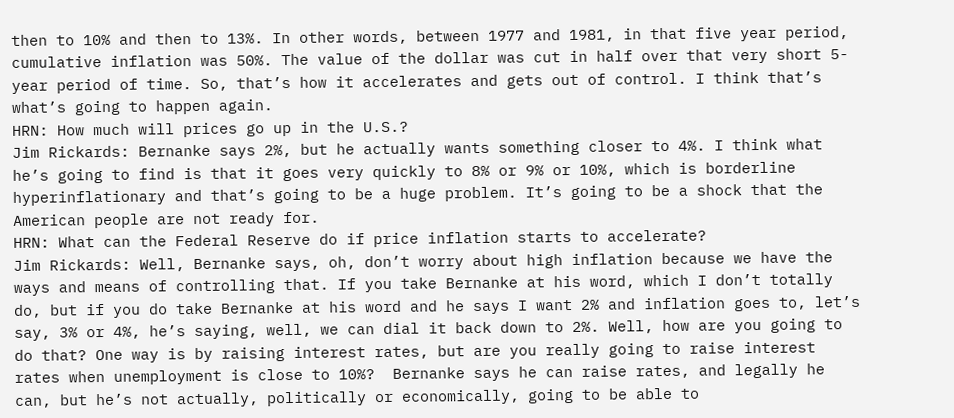then to 10% and then to 13%. In other words, between 1977 and 1981, in that five year period, cumulative inflation was 50%. The value of the dollar was cut in half over that very short 5-year period of time. So, that’s how it accelerates and gets out of control. I think that’s what’s going to happen again.
HRN: How much will prices go up in the U.S.?
Jim Rickards: Bernanke says 2%, but he actually wants something closer to 4%. I think what he’s going to find is that it goes very quickly to 8% or 9% or 10%, which is borderline hyperinflationary and that’s going to be a huge problem. It’s going to be a shock that the American people are not ready for.
HRN: What can the Federal Reserve do if price inflation starts to accelerate?
Jim Rickards: Well, Bernanke says, oh, don’t worry about high inflation because we have the ways and means of controlling that. If you take Bernanke at his word, which I don’t totally do, but if you do take Bernanke at his word and he says I want 2% and inflation goes to, let’s say, 3% or 4%, he’s saying, well, we can dial it back down to 2%. Well, how are you going to do that? One way is by raising interest rates, but are you really going to raise interest rates when unemployment is close to 10%?  Bernanke says he can raise rates, and legally he can, but he’s not actually, politically or economically, going to be able to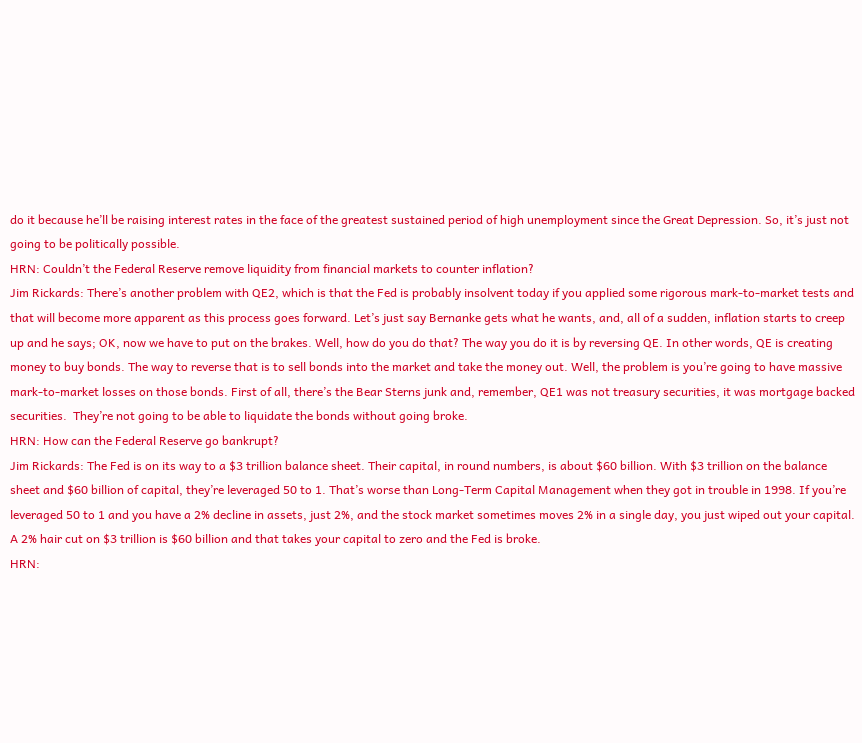do it because he’ll be raising interest rates in the face of the greatest sustained period of high unemployment since the Great Depression. So, it’s just not going to be politically possible.
HRN: Couldn’t the Federal Reserve remove liquidity from financial markets to counter inflation?
Jim Rickards: There’s another problem with QE2, which is that the Fed is probably insolvent today if you applied some rigorous mark-to-market tests and that will become more apparent as this process goes forward. Let’s just say Bernanke gets what he wants, and, all of a sudden, inflation starts to creep up and he says; OK, now we have to put on the brakes. Well, how do you do that? The way you do it is by reversing QE. In other words, QE is creating money to buy bonds. The way to reverse that is to sell bonds into the market and take the money out. Well, the problem is you’re going to have massive mark-to-market losses on those bonds. First of all, there’s the Bear Sterns junk and, remember, QE1 was not treasury securities, it was mortgage backed securities.  They’re not going to be able to liquidate the bonds without going broke.
HRN: How can the Federal Reserve go bankrupt?
Jim Rickards: The Fed is on its way to a $3 trillion balance sheet. Their capital, in round numbers, is about $60 billion. With $3 trillion on the balance sheet and $60 billion of capital, they’re leveraged 50 to 1. That’s worse than Long-Term Capital Management when they got in trouble in 1998. If you’re leveraged 50 to 1 and you have a 2% decline in assets, just 2%, and the stock market sometimes moves 2% in a single day, you just wiped out your capital. A 2% hair cut on $3 trillion is $60 billion and that takes your capital to zero and the Fed is broke.
HRN: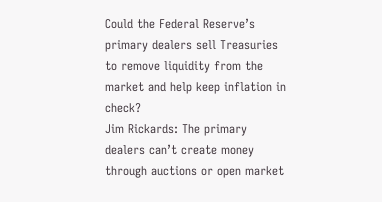Could the Federal Reserve’s primary dealers sell Treasuries to remove liquidity from the market and help keep inflation in check?
Jim Rickards: The primary dealers can’t create money through auctions or open market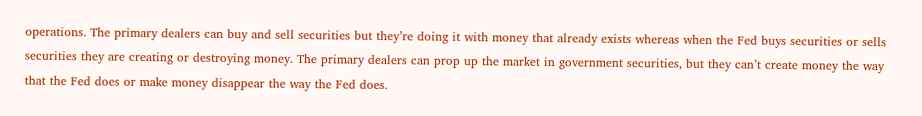operations. The primary dealers can buy and sell securities but they’re doing it with money that already exists whereas when the Fed buys securities or sells securities they are creating or destroying money. The primary dealers can prop up the market in government securities, but they can’t create money the way that the Fed does or make money disappear the way the Fed does.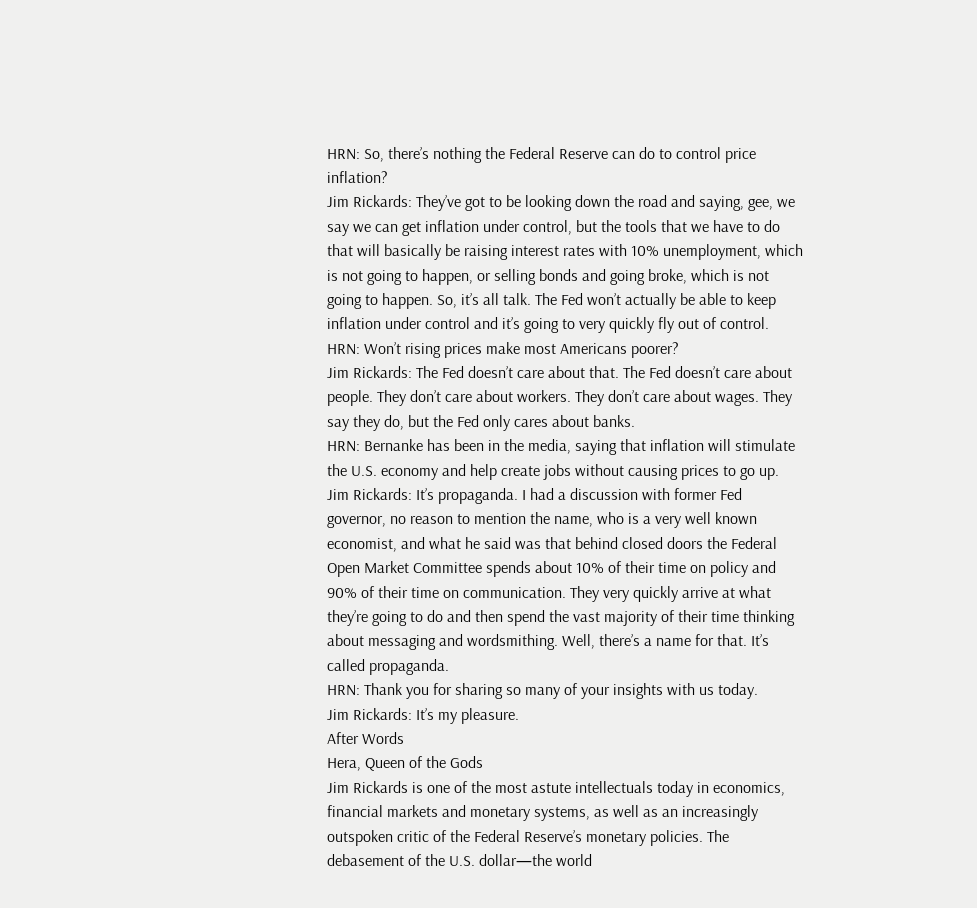HRN: So, there’s nothing the Federal Reserve can do to control price inflation?
Jim Rickards: They’ve got to be looking down the road and saying, gee, we say we can get inflation under control, but the tools that we have to do that will basically be raising interest rates with 10% unemployment, which is not going to happen, or selling bonds and going broke, which is not going to happen. So, it’s all talk. The Fed won’t actually be able to keep inflation under control and it’s going to very quickly fly out of control.
HRN: Won’t rising prices make most Americans poorer?
Jim Rickards: The Fed doesn’t care about that. The Fed doesn’t care about people. They don’t care about workers. They don’t care about wages. They say they do, but the Fed only cares about banks.
HRN: Bernanke has been in the media, saying that inflation will stimulate the U.S. economy and help create jobs without causing prices to go up.
Jim Rickards: It’s propaganda. I had a discussion with former Fed governor, no reason to mention the name, who is a very well known economist, and what he said was that behind closed doors the Federal Open Market Committee spends about 10% of their time on policy and 90% of their time on communication. They very quickly arrive at what they’re going to do and then spend the vast majority of their time thinking about messaging and wordsmithing. Well, there’s a name for that. It’s called propaganda.
HRN: Thank you for sharing so many of your insights with us today.
Jim Rickards: It’s my pleasure.
After Words
Hera, Queen of the Gods
Jim Rickards is one of the most astute intellectuals today in economics, financial markets and monetary systems, as well as an increasingly outspoken critic of the Federal Reserve’s monetary policies. The debasement of the U.S. dollar—the world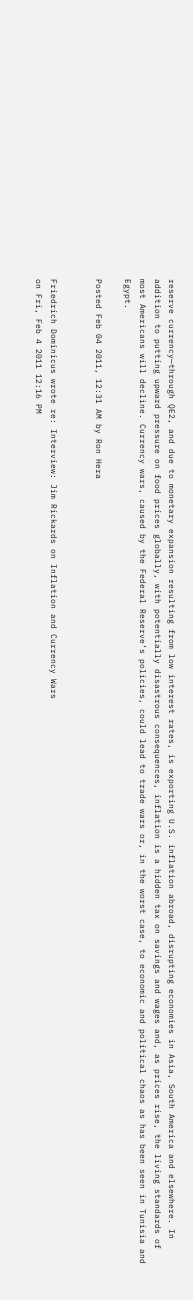reserve currency—through QE2, and due to monetary expansion resulting from low interest rates, is exporting U.S. inflation abroad, disrupting economies in Asia, South America and elsewhere. In addition to putting upward pressure on food prices globally, with potentially disastrous consequences, inflation is a hidden tax on savings and wages and, as prices rise, the living standards of most Americans will decline. Currency wars, caused by the Federal Reserve’s policies, could lead to trade wars or, in the worst case, to economic and political chaos as has been seen in Tunisia and Egypt.

Posted Feb 04 2011, 12:31 AM by Ron Hera


Friedrich Dominicus wrote re: Interview: Jim Rickards on Inflation and Currency Wars
on Fri, Feb 4 2011 12:16 PM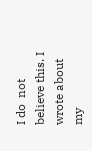I do  not believe this. I wrote about my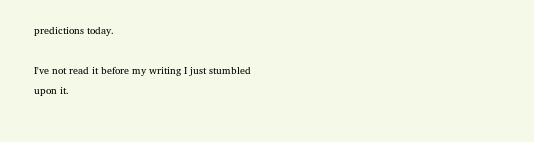predictions today.

I've not read it before my writing I just stumbled upon it.